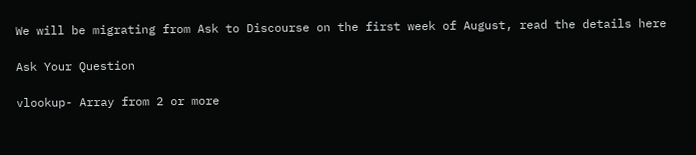We will be migrating from Ask to Discourse on the first week of August, read the details here

Ask Your Question

vlookup- Array from 2 or more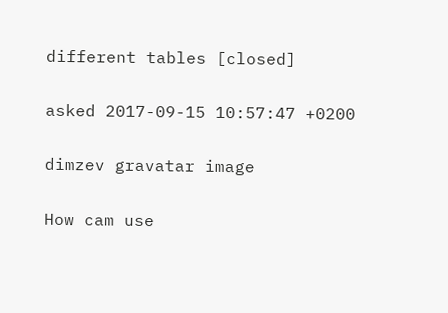different tables [closed]

asked 2017-09-15 10:57:47 +0200

dimzev gravatar image

How cam use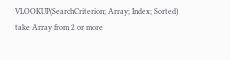VLOOKUP(SearchCriterion; Array; Index; Sorted) take Array from 2 or more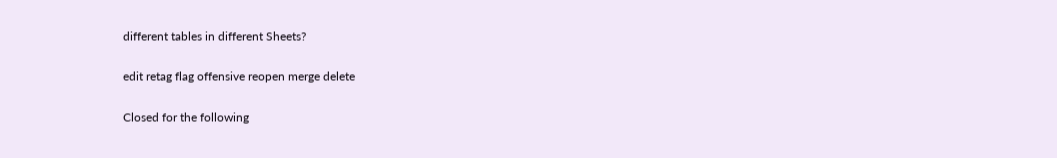different tables in different Sheets?

edit retag flag offensive reopen merge delete

Closed for the following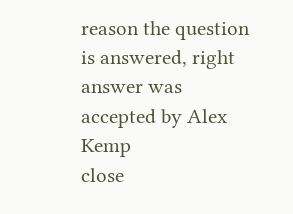reason the question is answered, right answer was accepted by Alex Kemp
close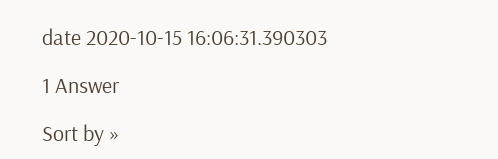date 2020-10-15 16:06:31.390303

1 Answer

Sort by »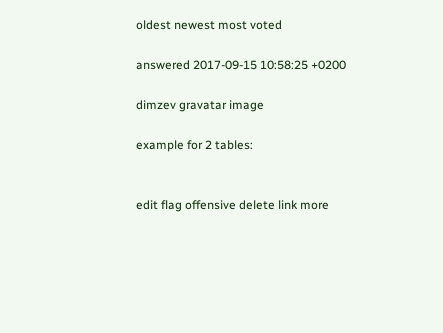oldest newest most voted

answered 2017-09-15 10:58:25 +0200

dimzev gravatar image

example for 2 tables:


edit flag offensive delete link more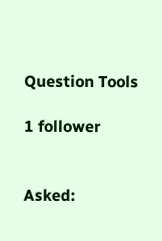Question Tools

1 follower


Asked: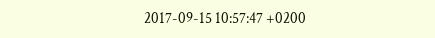2017-09-15 10:57:47 +0200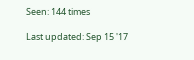Seen: 144 times

Last updated: Sep 15 '17